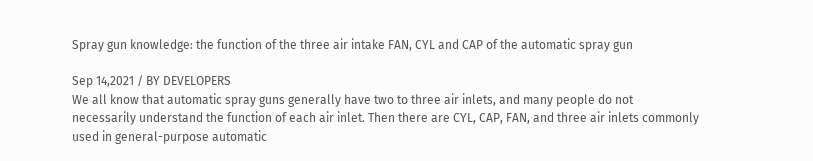Spray gun knowledge: the function of the three air intake FAN, CYL and CAP of the automatic spray gun

Sep 14,2021 / BY DEVELOPERS
We all know that automatic spray guns generally have two to three air inlets, and many people do not
necessarily understand the function of each air inlet. Then there are CYL, CAP, FAN, and three air inlets commonly used in general-purpose automatic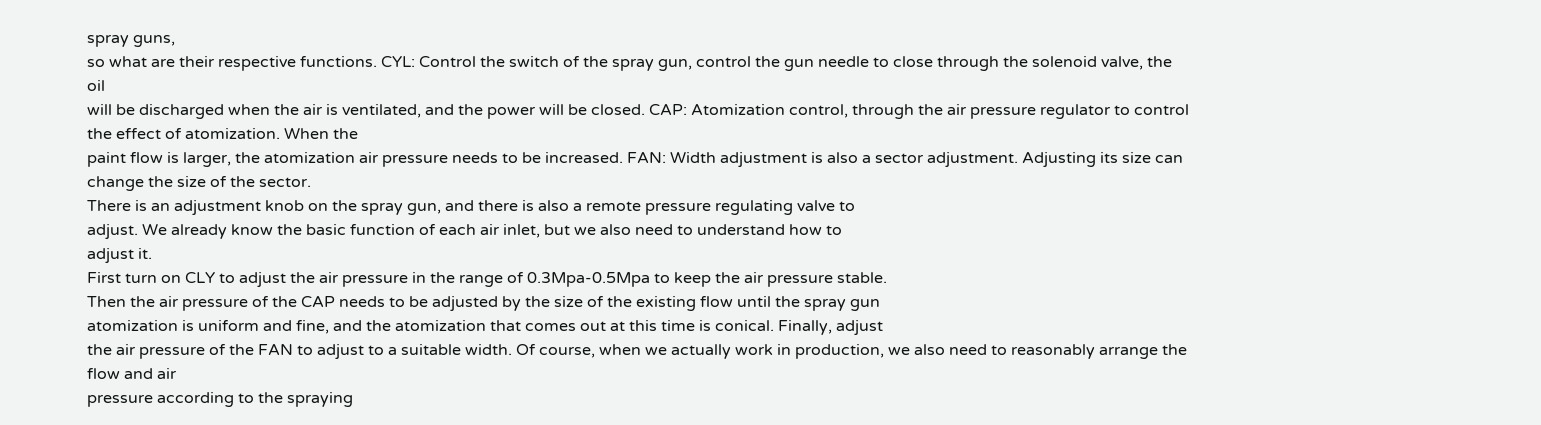spray guns,
so what are their respective functions. CYL: Control the switch of the spray gun, control the gun needle to close through the solenoid valve, the oil
will be discharged when the air is ventilated, and the power will be closed. CAP: Atomization control, through the air pressure regulator to control the effect of atomization. When the
paint flow is larger, the atomization air pressure needs to be increased. FAN: Width adjustment is also a sector adjustment. Adjusting its size can change the size of the sector.
There is an adjustment knob on the spray gun, and there is also a remote pressure regulating valve to
adjust. We already know the basic function of each air inlet, but we also need to understand how to
adjust it.
First turn on CLY to adjust the air pressure in the range of 0.3Mpa-0.5Mpa to keep the air pressure stable.
Then the air pressure of the CAP needs to be adjusted by the size of the existing flow until the spray gun
atomization is uniform and fine, and the atomization that comes out at this time is conical. Finally, adjust
the air pressure of the FAN to adjust to a suitable width. Of course, when we actually work in production, we also need to reasonably arrange the flow and air
pressure according to the spraying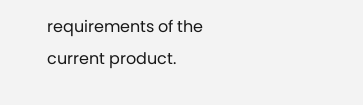requirements of the current product.